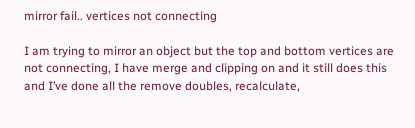mirror fail.. vertices not connecting

I am trying to mirror an object but the top and bottom vertices are not connecting, I have merge and clipping on and it still does this and I’ve done all the remove doubles, recalculate,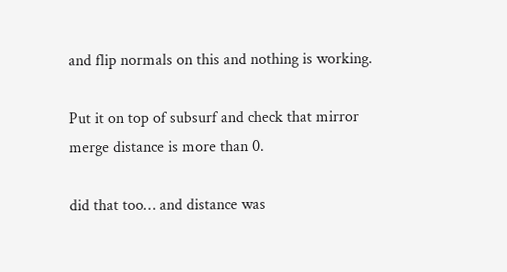and flip normals on this and nothing is working.

Put it on top of subsurf and check that mirror merge distance is more than 0.

did that too… and distance was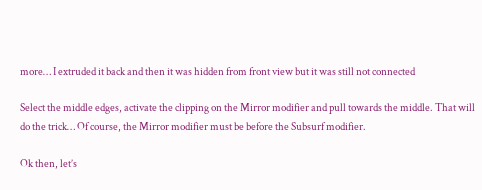more… I extruded it back and then it was hidden from front view but it was still not connected

Select the middle edges, activate the clipping on the Mirror modifier and pull towards the middle. That will do the trick… Of course, the Mirror modifier must be before the Subsurf modifier.

Ok then, let’s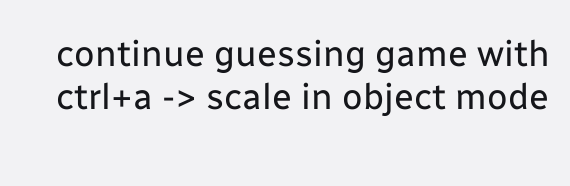continue guessing game with ctrl+a -> scale in object mode